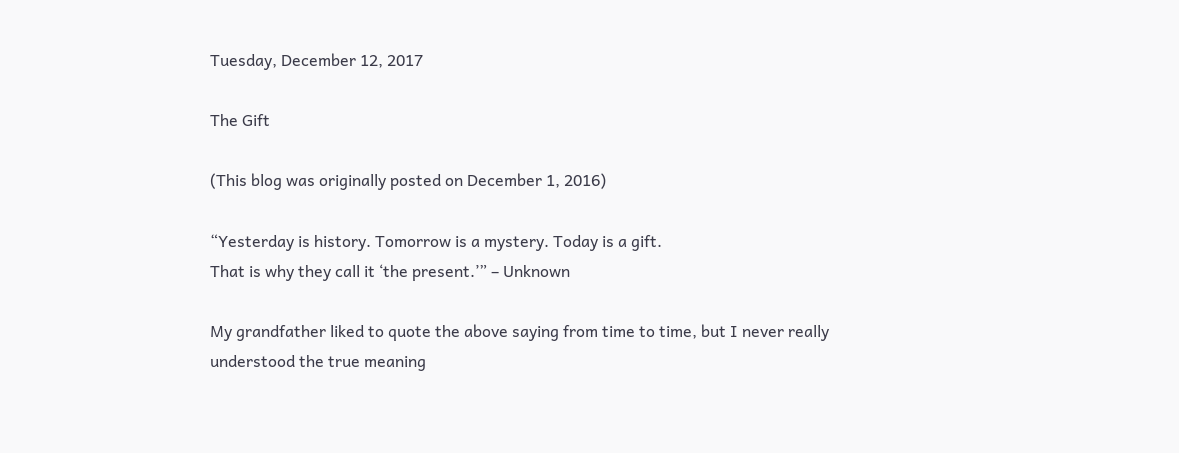Tuesday, December 12, 2017

The Gift

(This blog was originally posted on December 1, 2016)

“Yesterday is history. Tomorrow is a mystery. Today is a gift.
That is why they call it ‘the present.’” – Unknown

My grandfather liked to quote the above saying from time to time, but I never really understood the true meaning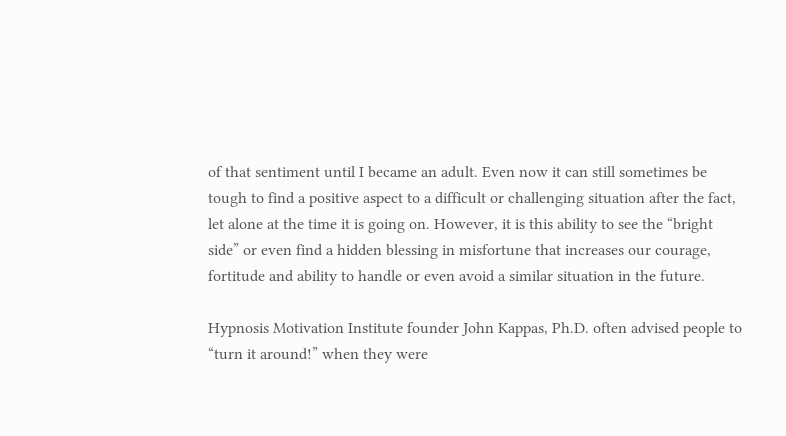of that sentiment until I became an adult. Even now it can still sometimes be tough to find a positive aspect to a difficult or challenging situation after the fact, let alone at the time it is going on. However, it is this ability to see the “bright side” or even find a hidden blessing in misfortune that increases our courage, fortitude and ability to handle or even avoid a similar situation in the future.

Hypnosis Motivation Institute founder John Kappas, Ph.D. often advised people to “turn it around!” when they were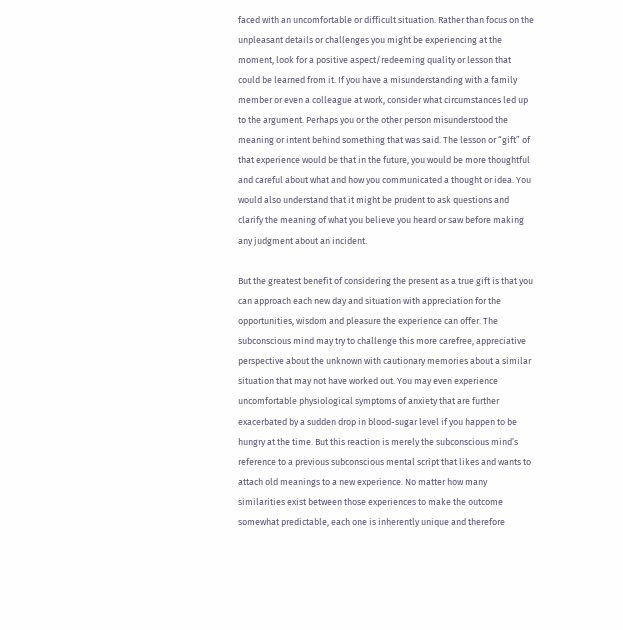faced with an uncomfortable or difficult situation. Rather than focus on the unpleasant details or challenges you might be experiencing at the moment, look for a positive aspect/redeeming quality or lesson that could be learned from it. If you have a misunderstanding with a family member or even a colleague at work, consider what circumstances led up to the argument. Perhaps you or the other person misunderstood the meaning or intent behind something that was said. The lesson or “gift” of that experience would be that in the future, you would be more thoughtful and careful about what and how you communicated a thought or idea. You would also understand that it might be prudent to ask questions and clarify the meaning of what you believe you heard or saw before making any judgment about an incident.

But the greatest benefit of considering the present as a true gift is that you can approach each new day and situation with appreciation for the opportunities, wisdom and pleasure the experience can offer. The subconscious mind may try to challenge this more carefree, appreciative perspective about the unknown with cautionary memories about a similar situation that may not have worked out. You may even experience uncomfortable physiological symptoms of anxiety that are further exacerbated by a sudden drop in blood-sugar level if you happen to be hungry at the time. But this reaction is merely the subconscious mind’s reference to a previous subconscious mental script that likes and wants to attach old meanings to a new experience. No matter how many similarities exist between those experiences to make the outcome somewhat predictable, each one is inherently unique and therefore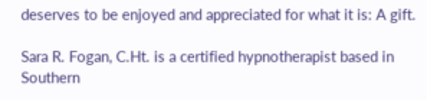deserves to be enjoyed and appreciated for what it is: A gift.

Sara R. Fogan, C.Ht. is a certified hypnotherapist based in Southern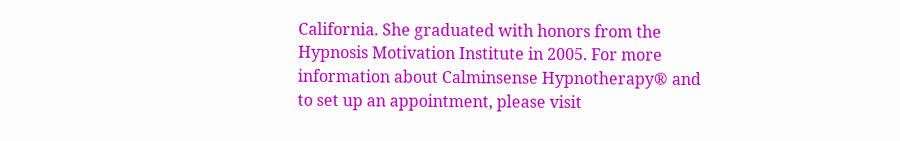California. She graduated with honors from the Hypnosis Motivation Institute in 2005. For more information about Calminsense Hypnotherapy® and to set up an appointment, please visit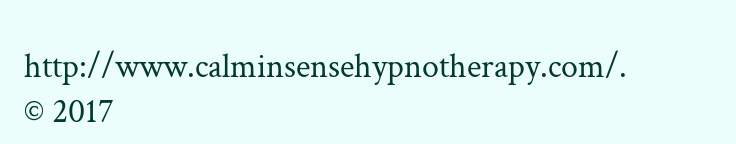http://www.calminsensehypnotherapy.com/.
© 2017